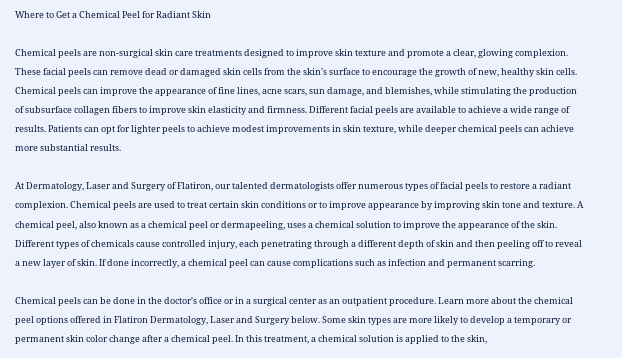Where to Get a Chemical Peel for Radiant Skin

Chemical peels are non-surgical skin care treatments designed to improve skin texture and promote a clear, glowing complexion. These facial peels can remove dead or damaged skin cells from the skin's surface to encourage the growth of new, healthy skin cells. Chemical peels can improve the appearance of fine lines, acne scars, sun damage, and blemishes, while stimulating the production of subsurface collagen fibers to improve skin elasticity and firmness. Different facial peels are available to achieve a wide range of results. Patients can opt for lighter peels to achieve modest improvements in skin texture, while deeper chemical peels can achieve more substantial results.

At Dermatology, Laser and Surgery of Flatiron, our talented dermatologists offer numerous types of facial peels to restore a radiant complexion. Chemical peels are used to treat certain skin conditions or to improve appearance by improving skin tone and texture. A chemical peel, also known as a chemical peel or dermapeeling, uses a chemical solution to improve the appearance of the skin. Different types of chemicals cause controlled injury, each penetrating through a different depth of skin and then peeling off to reveal a new layer of skin. If done incorrectly, a chemical peel can cause complications such as infection and permanent scarring.

Chemical peels can be done in the doctor's office or in a surgical center as an outpatient procedure. Learn more about the chemical peel options offered in Flatiron Dermatology, Laser and Surgery below. Some skin types are more likely to develop a temporary or permanent skin color change after a chemical peel. In this treatment, a chemical solution is applied to the skin,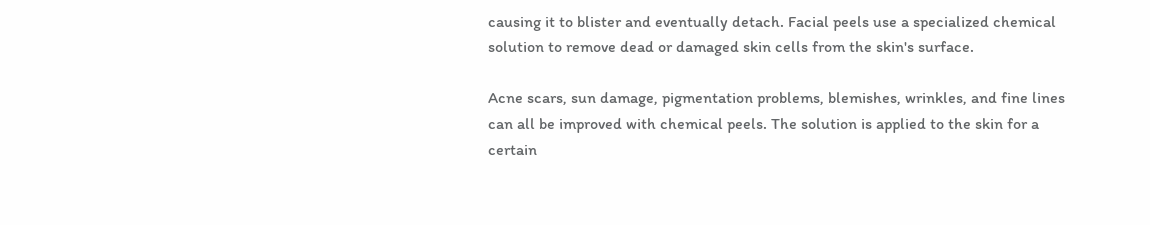causing it to blister and eventually detach. Facial peels use a specialized chemical solution to remove dead or damaged skin cells from the skin's surface.

Acne scars, sun damage, pigmentation problems, blemishes, wrinkles, and fine lines can all be improved with chemical peels. The solution is applied to the skin for a certain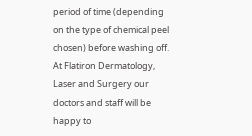period of time (depending on the type of chemical peel chosen) before washing off. At Flatiron Dermatology, Laser and Surgery our doctors and staff will be happy to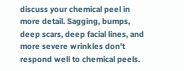discuss your chemical peel in more detail. Sagging, bumps, deep scars, deep facial lines, and more severe wrinkles don't respond well to chemical peels.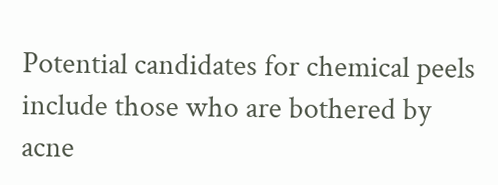Potential candidates for chemical peels include those who are bothered by acne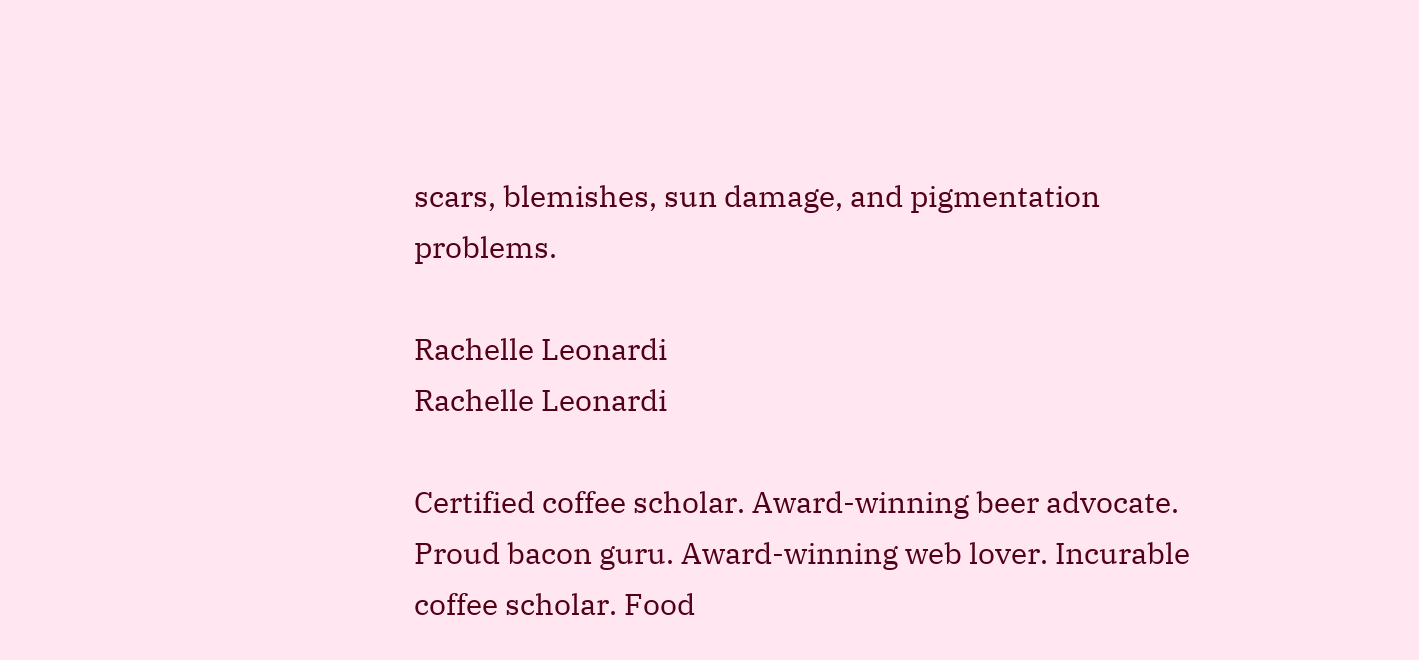scars, blemishes, sun damage, and pigmentation problems.

Rachelle Leonardi
Rachelle Leonardi

Certified coffee scholar. Award-winning beer advocate. Proud bacon guru. Award-winning web lover. Incurable coffee scholar. Food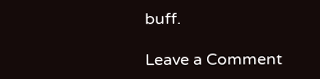buff.

Leave a Comment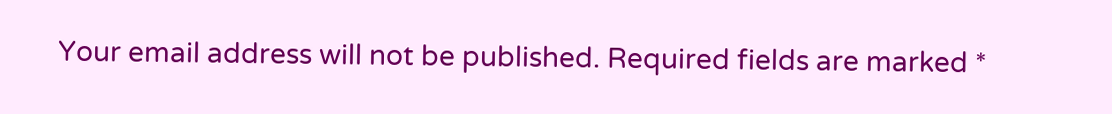Your email address will not be published. Required fields are marked *